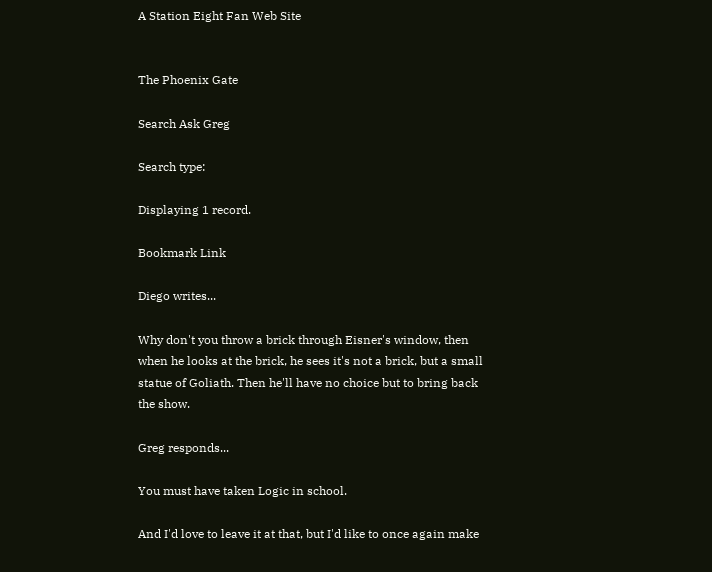A Station Eight Fan Web Site


The Phoenix Gate

Search Ask Greg

Search type:

Displaying 1 record.

Bookmark Link

Diego writes...

Why don't you throw a brick through Eisner's window, then when he looks at the brick, he sees it's not a brick, but a small statue of Goliath. Then he'll have no choice but to bring back the show.

Greg responds...

You must have taken Logic in school.

And I'd love to leave it at that, but I'd like to once again make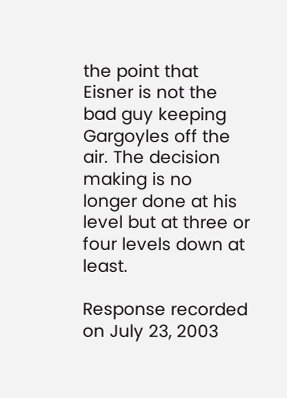the point that Eisner is not the bad guy keeping Gargoyles off the air. The decision making is no longer done at his level but at three or four levels down at least.

Response recorded on July 23, 2003